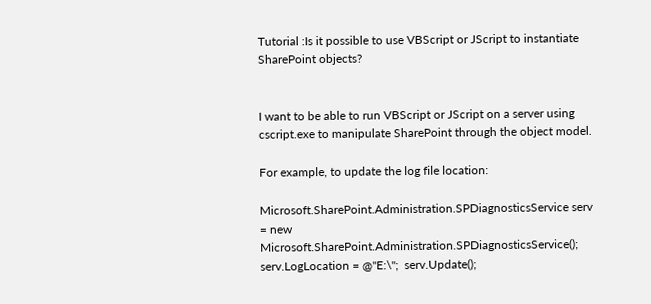Tutorial :Is it possible to use VBScript or JScript to instantiate SharePoint objects?


I want to be able to run VBScript or JScript on a server using cscript.exe to manipulate SharePoint through the object model.

For example, to update the log file location:

Microsoft.SharePoint.Administration.SPDiagnosticsService serv = new Microsoft.SharePoint.Administration.SPDiagnosticsService();  serv.LogLocation = @"E:\";  serv.Update();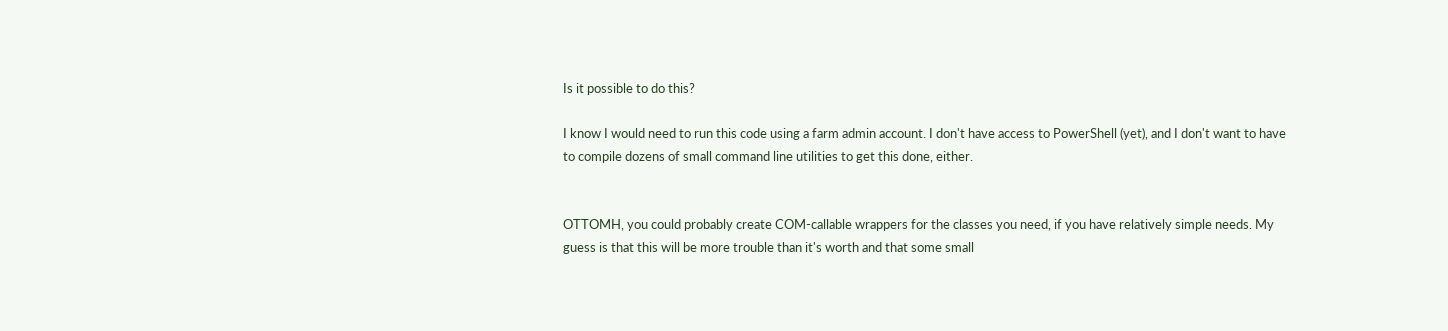Is it possible to do this?

I know I would need to run this code using a farm admin account. I don't have access to PowerShell (yet), and I don't want to have to compile dozens of small command line utilities to get this done, either.


OTTOMH, you could probably create COM-callable wrappers for the classes you need, if you have relatively simple needs. My guess is that this will be more trouble than it's worth and that some small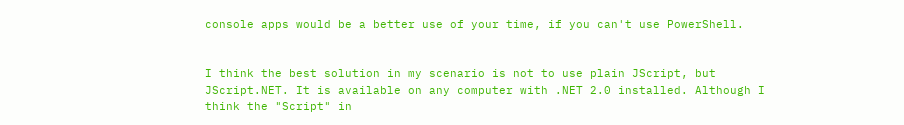console apps would be a better use of your time, if you can't use PowerShell.


I think the best solution in my scenario is not to use plain JScript, but JScript.NET. It is available on any computer with .NET 2.0 installed. Although I think the "Script" in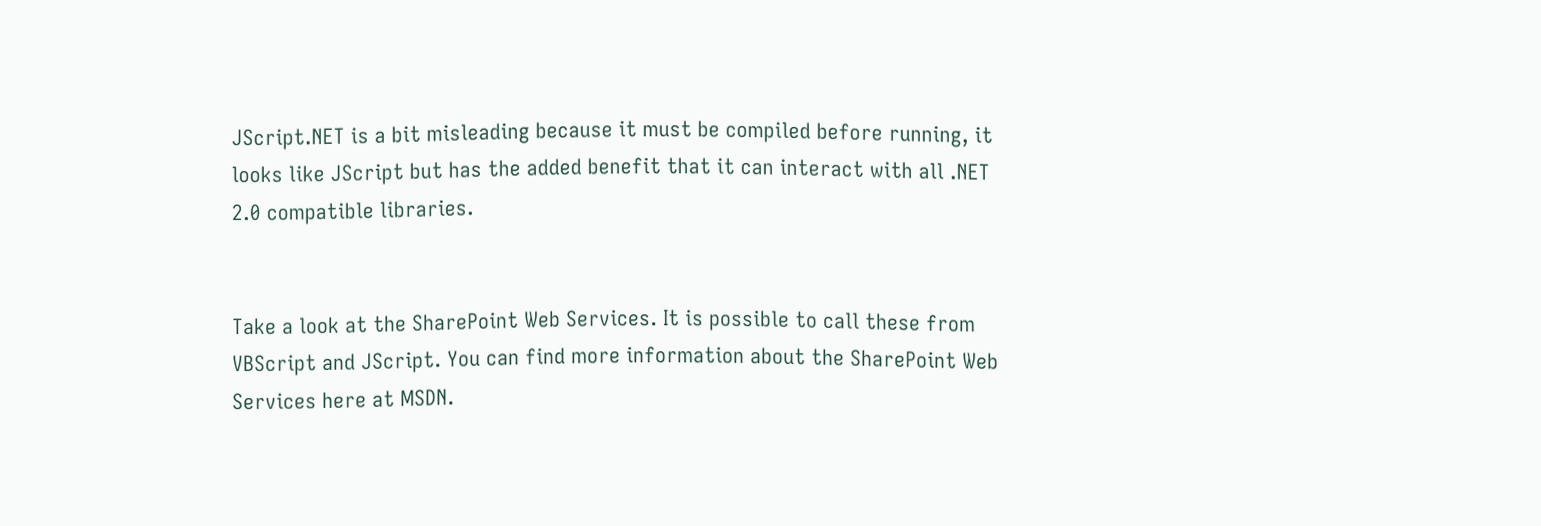JScript.NET is a bit misleading because it must be compiled before running, it looks like JScript but has the added benefit that it can interact with all .NET 2.0 compatible libraries.


Take a look at the SharePoint Web Services. It is possible to call these from VBScript and JScript. You can find more information about the SharePoint Web Services here at MSDN.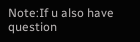Note:If u also have question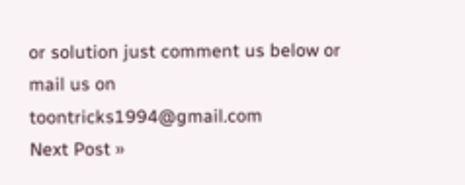or solution just comment us below or mail us on toontricks1994@gmail.com
Next Post »